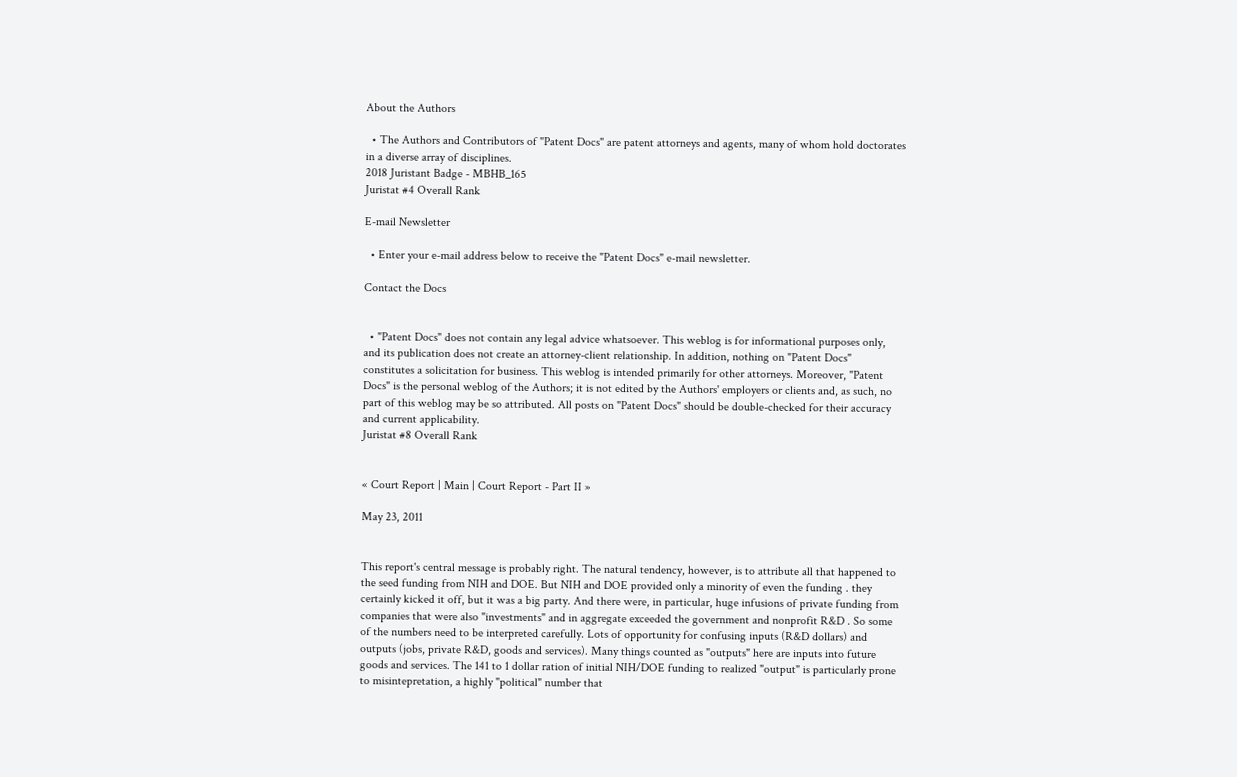About the Authors

  • The Authors and Contributors of "Patent Docs" are patent attorneys and agents, many of whom hold doctorates in a diverse array of disciplines.
2018 Juristant Badge - MBHB_165
Juristat #4 Overall Rank

E-mail Newsletter

  • Enter your e-mail address below to receive the "Patent Docs" e-mail newsletter.

Contact the Docs


  • "Patent Docs" does not contain any legal advice whatsoever. This weblog is for informational purposes only, and its publication does not create an attorney-client relationship. In addition, nothing on "Patent Docs" constitutes a solicitation for business. This weblog is intended primarily for other attorneys. Moreover, "Patent Docs" is the personal weblog of the Authors; it is not edited by the Authors' employers or clients and, as such, no part of this weblog may be so attributed. All posts on "Patent Docs" should be double-checked for their accuracy and current applicability.
Juristat #8 Overall Rank


« Court Report | Main | Court Report - Part II »

May 23, 2011


This report's central message is probably right. The natural tendency, however, is to attribute all that happened to the seed funding from NIH and DOE. But NIH and DOE provided only a minority of even the funding . they certainly kicked it off, but it was a big party. And there were, in particular, huge infusions of private funding from companies that were also "investments" and in aggregate exceeded the government and nonprofit R&D . So some of the numbers need to be interpreted carefully. Lots of opportunity for confusing inputs (R&D dollars) and outputs (jobs, private R&D, goods and services). Many things counted as "outputs" here are inputs into future goods and services. The 141 to 1 dollar ration of initial NIH/DOE funding to realized "output" is particularly prone to misintepretation, a highly "political" number that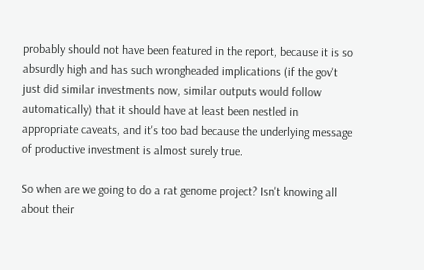probably should not have been featured in the report, because it is so absurdly high and has such wrongheaded implications (if the gov't just did similar investments now, similar outputs would follow automatically) that it should have at least been nestled in appropriate caveats, and it's too bad because the underlying message of productive investment is almost surely true.

So when are we going to do a rat genome project? Isn't knowing all about their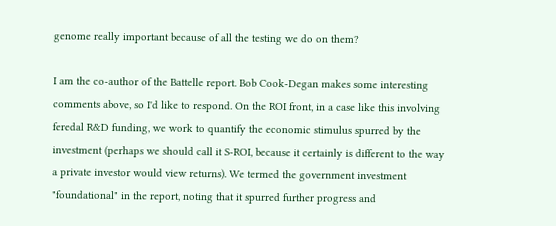genome really important because of all the testing we do on them?

I am the co-author of the Battelle report. Bob Cook-Degan makes some interesting comments above, so I'd like to respond. On the ROI front, in a case like this involving feredal R&D funding, we work to quantify the economic stimulus spurred by the investment (perhaps we should call it S-ROI, because it certainly is different to the way a private investor would view returns). We termed the government investment "foundational" in the report, noting that it spurred further progress and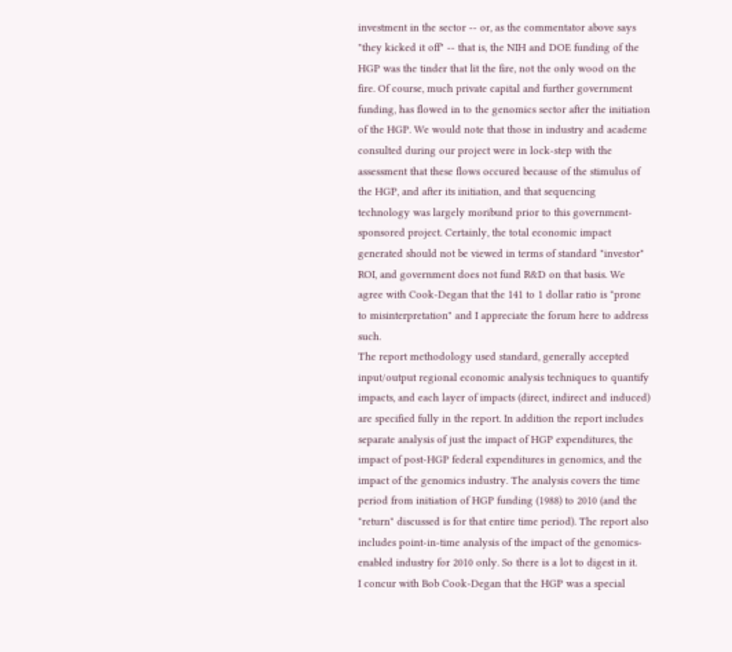investment in the sector -- or, as the commentator above says "they kicked it off" -- that is, the NIH and DOE funding of the HGP was the tinder that lit the fire, not the only wood on the fire. Of course, much private capital and further government funding, has flowed in to the genomics sector after the initiation of the HGP. We would note that those in industry and academe consulted during our project were in lock-step with the assessment that these flows occured because of the stimulus of the HGP, and after its initiation, and that sequencing technology was largely moribund prior to this government-sponsored project. Certainly, the total economic impact generated should not be viewed in terms of standard "investor" ROI, and government does not fund R&D on that basis. We agree with Cook-Degan that the 141 to 1 dollar ratio is "prone to misinterpretation" and I appreciate the forum here to address such.
The report methodology used standard, generally accepted input/output regional economic analysis techniques to quantify impacts, and each layer of impacts (direct, indirect and induced) are specified fully in the report. In addition the report includes separate analysis of just the impact of HGP expenditures, the impact of post-HGP federal expenditures in genomics, and the impact of the genomics industry. The analysis covers the time period from initiation of HGP funding (1988) to 2010 (and the "return" discussed is for that entire time period). The report also includes point-in-time analysis of the impact of the genomics-enabled industry for 2010 only. So there is a lot to digest in it.
I concur with Bob Cook-Degan that the HGP was a special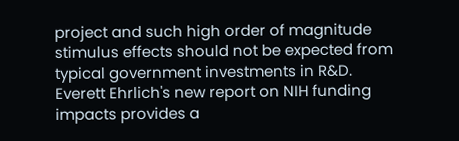project and such high order of magnitude stimulus effects should not be expected from typical government investments in R&D. Everett Ehrlich's new report on NIH funding impacts provides a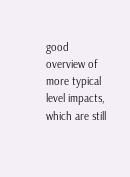good overview of more typical level impacts, which are still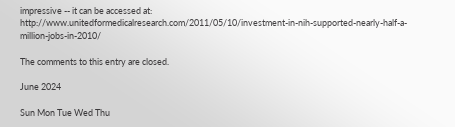impressive -- it can be accessed at: http://www.unitedformedicalresearch.com/2011/05/10/investment-in-nih-supported-nearly-half-a-million-jobs-in-2010/

The comments to this entry are closed.

June 2024

Sun Mon Tue Wed Thu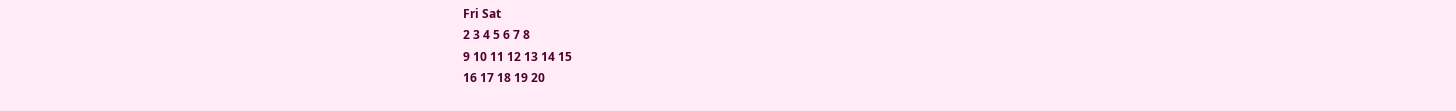Fri Sat
2 3 4 5 6 7 8
9 10 11 12 13 14 15
16 17 18 19 20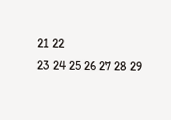21 22
23 24 25 26 27 28 29